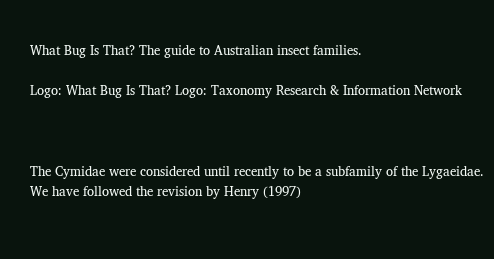What Bug Is That? The guide to Australian insect families.

Logo: What Bug Is That? Logo: Taxonomy Research & Information Network



The Cymidae were considered until recently to be a subfamily of the Lygaeidae. We have followed the revision by Henry (1997)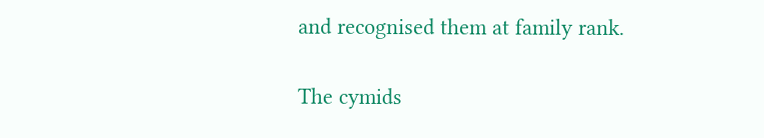and recognised them at family rank.

The cymids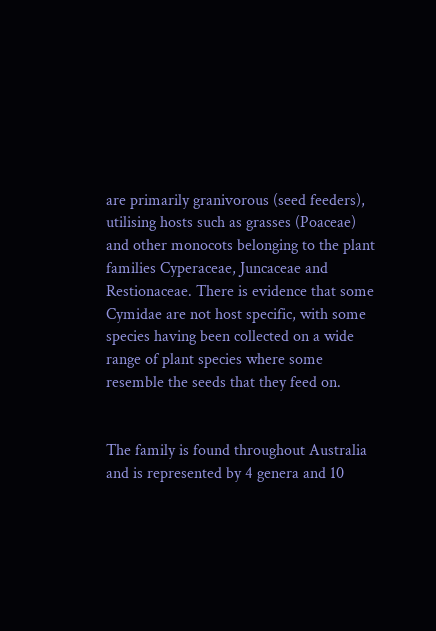are primarily granivorous (seed feeders), utilising hosts such as grasses (Poaceae) and other monocots belonging to the plant families Cyperaceae, Juncaceae and Restionaceae. There is evidence that some Cymidae are not host specific, with some species having been collected on a wide range of plant species where some resemble the seeds that they feed on.


The family is found throughout Australia and is represented by 4 genera and 10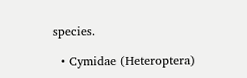species.

  • Cymidae (Heteroptera)